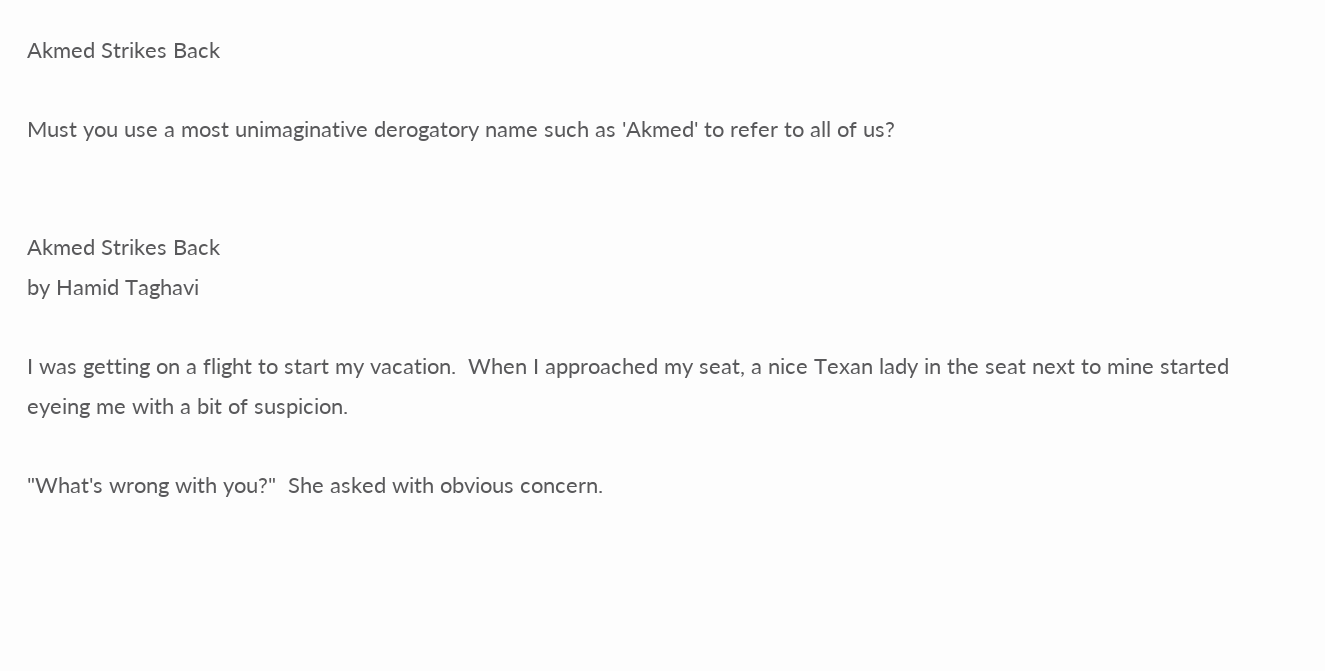Akmed Strikes Back

Must you use a most unimaginative derogatory name such as 'Akmed' to refer to all of us?


Akmed Strikes Back
by Hamid Taghavi

I was getting on a flight to start my vacation.  When I approached my seat, a nice Texan lady in the seat next to mine started eyeing me with a bit of suspicion.

"What's wrong with you?"  She asked with obvious concern.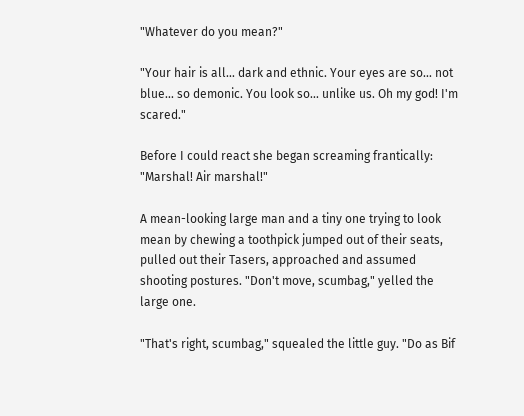"Whatever do you mean?"

"Your hair is all... dark and ethnic. Your eyes are so... not blue... so demonic. You look so... unlike us. Oh my god! I'm scared."

Before I could react she began screaming frantically: "Marshal! Air marshal!"

A mean-looking large man and a tiny one trying to look mean by chewing a toothpick jumped out of their seats, pulled out their Tasers, approached and assumed shooting postures. "Don't move, scumbag," yelled the large one.

"That's right, scumbag," squealed the little guy. "Do as Bif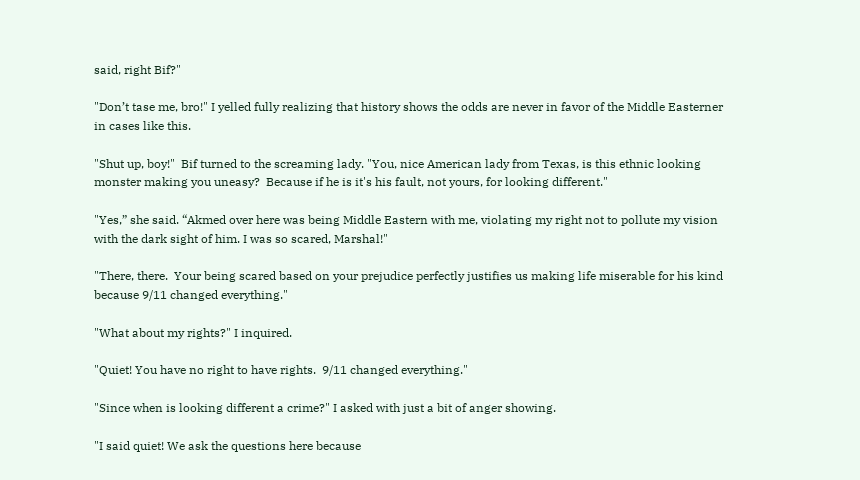said, right Bif?"

"Don’t tase me, bro!" I yelled fully realizing that history shows the odds are never in favor of the Middle Easterner in cases like this.

"Shut up, boy!"  Bif turned to the screaming lady. "You, nice American lady from Texas, is this ethnic looking monster making you uneasy?  Because if he is it's his fault, not yours, for looking different."

"Yes,” she said. “Akmed over here was being Middle Eastern with me, violating my right not to pollute my vision with the dark sight of him. I was so scared, Marshal!"

"There, there.  Your being scared based on your prejudice perfectly justifies us making life miserable for his kind because 9/11 changed everything."

"What about my rights?" I inquired.

"Quiet! You have no right to have rights.  9/11 changed everything."

"Since when is looking different a crime?" I asked with just a bit of anger showing.

"I said quiet! We ask the questions here because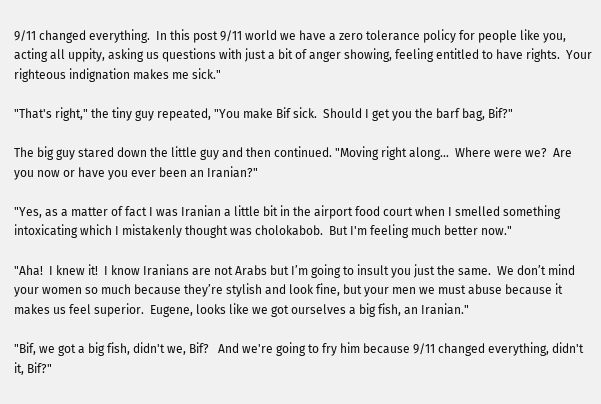9/11 changed everything.  In this post 9/11 world we have a zero tolerance policy for people like you, acting all uppity, asking us questions with just a bit of anger showing, feeling entitled to have rights.  Your righteous indignation makes me sick."

"That's right," the tiny guy repeated, "You make Bif sick.  Should I get you the barf bag, Bif?"

The big guy stared down the little guy and then continued. "Moving right along...  Where were we?  Are you now or have you ever been an Iranian?"

"Yes, as a matter of fact I was Iranian a little bit in the airport food court when I smelled something intoxicating which I mistakenly thought was cholokabob.  But I'm feeling much better now."

"Aha!  I knew it!  I know Iranians are not Arabs but I’m going to insult you just the same.  We don’t mind your women so much because they’re stylish and look fine, but your men we must abuse because it makes us feel superior.  Eugene, looks like we got ourselves a big fish, an Iranian."

"Bif, we got a big fish, didn't we, Bif?   And we're going to fry him because 9/11 changed everything, didn't it, Bif?"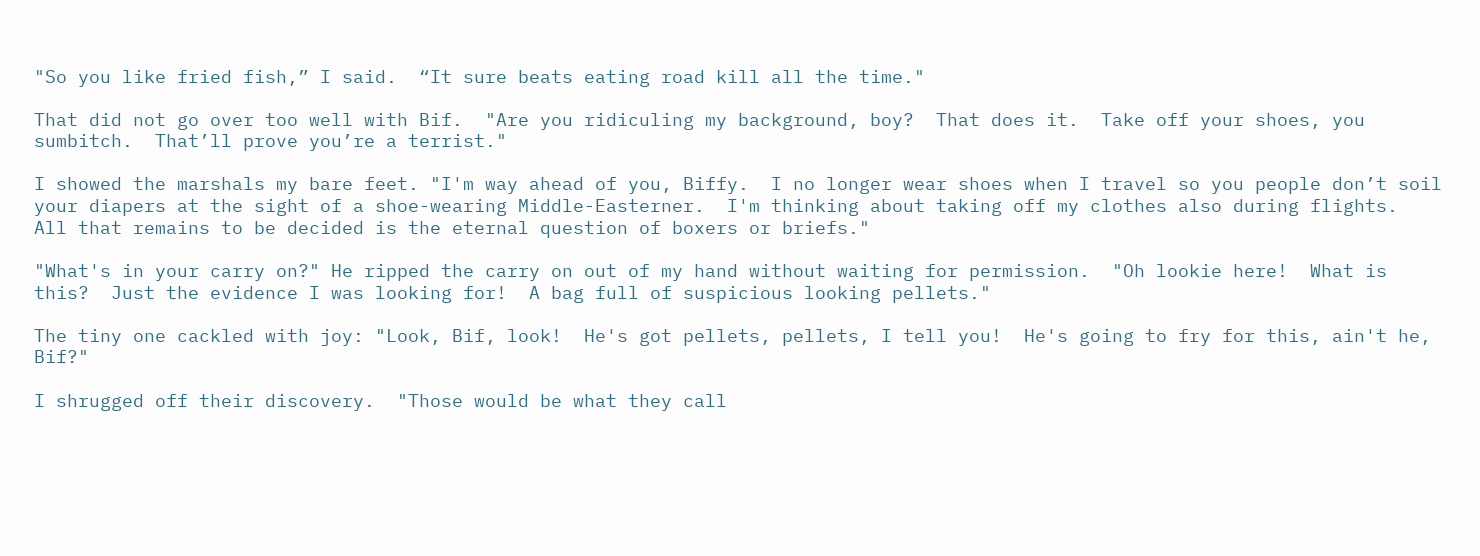"So you like fried fish,” I said.  “It sure beats eating road kill all the time."

That did not go over too well with Bif.  "Are you ridiculing my background, boy?  That does it.  Take off your shoes, you sumbitch.  That’ll prove you’re a terrist."

I showed the marshals my bare feet. "I'm way ahead of you, Biffy.  I no longer wear shoes when I travel so you people don’t soil your diapers at the sight of a shoe-wearing Middle-Easterner.  I'm thinking about taking off my clothes also during flights.  All that remains to be decided is the eternal question of boxers or briefs."

"What's in your carry on?" He ripped the carry on out of my hand without waiting for permission.  "Oh lookie here!  What is this?  Just the evidence I was looking for!  A bag full of suspicious looking pellets."

The tiny one cackled with joy: "Look, Bif, look!  He's got pellets, pellets, I tell you!  He's going to fry for this, ain't he, Bif?"

I shrugged off their discovery.  "Those would be what they call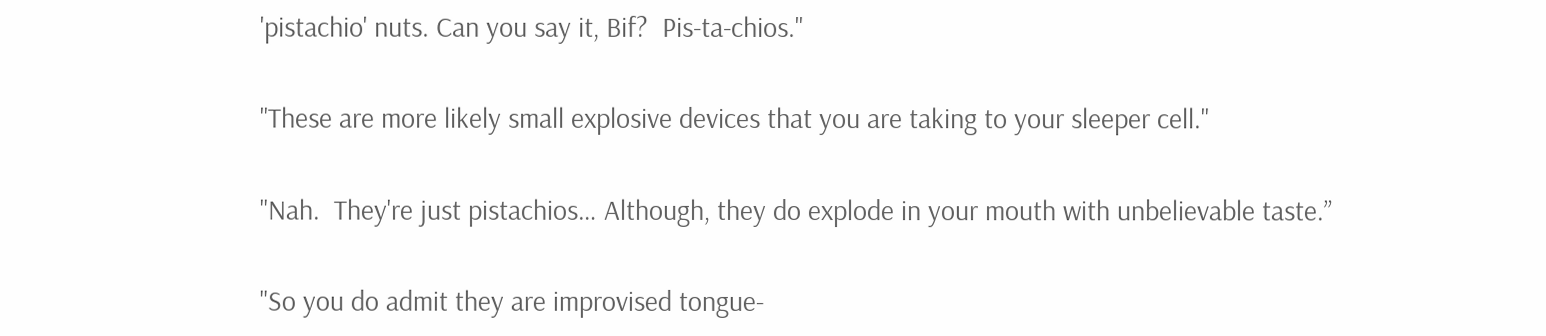'pistachio' nuts. Can you say it, Bif?  Pis-ta-chios."

"These are more likely small explosive devices that you are taking to your sleeper cell."

"Nah.  They're just pistachios… Although, they do explode in your mouth with unbelievable taste.”

"So you do admit they are improvised tongue-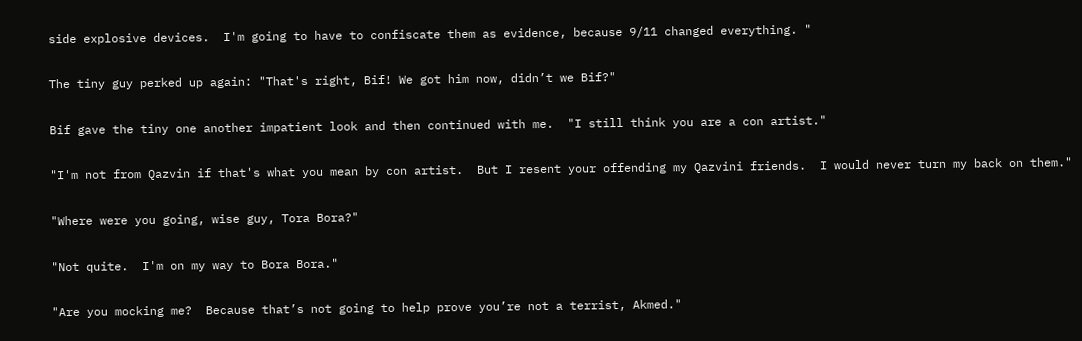side explosive devices.  I'm going to have to confiscate them as evidence, because 9/11 changed everything. "

The tiny guy perked up again: "That's right, Bif! We got him now, didn’t we Bif?"

Bif gave the tiny one another impatient look and then continued with me.  "I still think you are a con artist."

"I'm not from Qazvin if that's what you mean by con artist.  But I resent your offending my Qazvini friends.  I would never turn my back on them."

"Where were you going, wise guy, Tora Bora?"

"Not quite.  I'm on my way to Bora Bora."

"Are you mocking me?  Because that’s not going to help prove you’re not a terrist, Akmed."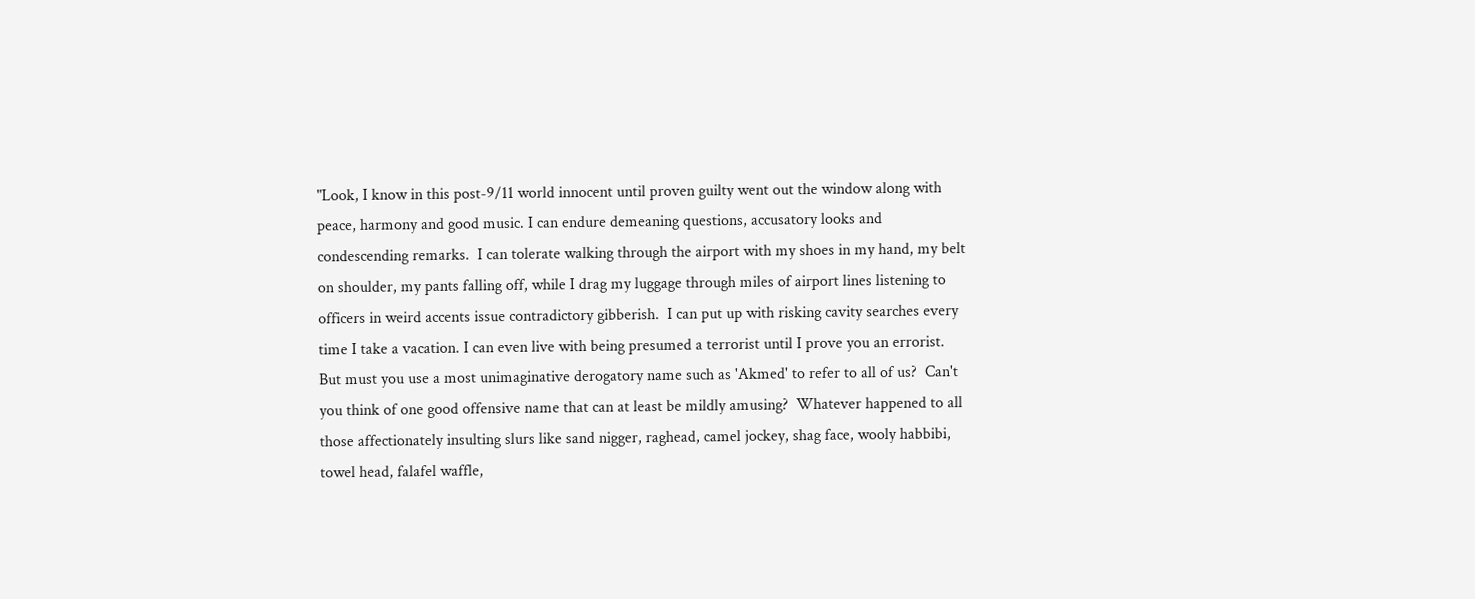"Look, I know in this post-9/11 world innocent until proven guilty went out the window along with peace, harmony and good music. I can endure demeaning questions, accusatory looks and condescending remarks.  I can tolerate walking through the airport with my shoes in my hand, my belt on shoulder, my pants falling off, while I drag my luggage through miles of airport lines listening to officers in weird accents issue contradictory gibberish.  I can put up with risking cavity searches every time I take a vacation. I can even live with being presumed a terrorist until I prove you an errorist.  But must you use a most unimaginative derogatory name such as 'Akmed' to refer to all of us?  Can't you think of one good offensive name that can at least be mildly amusing?  Whatever happened to all those affectionately insulting slurs like sand nigger, raghead, camel jockey, shag face, wooly habbibi, towel head, falafel waffle,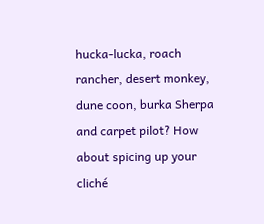hucka-lucka, roach rancher, desert monkey, dune coon, burka Sherpa and carpet pilot? How about spicing up your cliché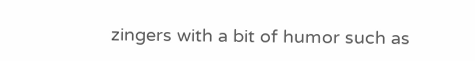zingers with a bit of humor such as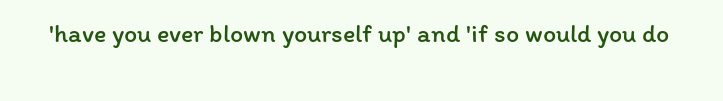'have you ever blown yourself up' and 'if so would you do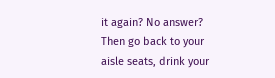it again? No answer?  Then go back to your aisle seats, drink your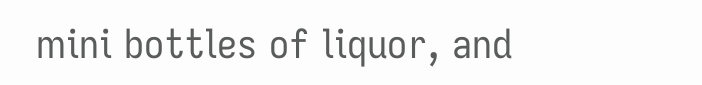mini bottles of liquor, and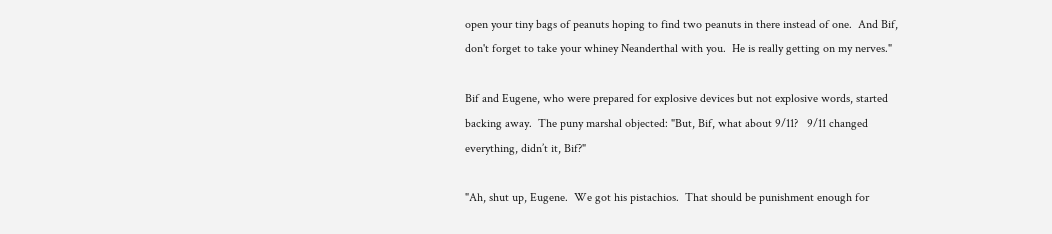open your tiny bags of peanuts hoping to find two peanuts in there instead of one.  And Bif, don't forget to take your whiney Neanderthal with you.  He is really getting on my nerves."

Bif and Eugene, who were prepared for explosive devices but not explosive words, started backing away.  The puny marshal objected: "But, Bif, what about 9/11?   9/11 changed everything, didn’t it, Bif?"

"Ah, shut up, Eugene.  We got his pistachios.  That should be punishment enough for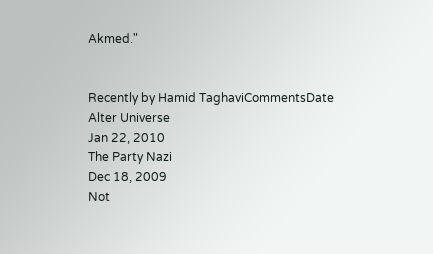Akmed."


Recently by Hamid TaghaviCommentsDate
Alter Universe
Jan 22, 2010
The Party Nazi
Dec 18, 2009
Not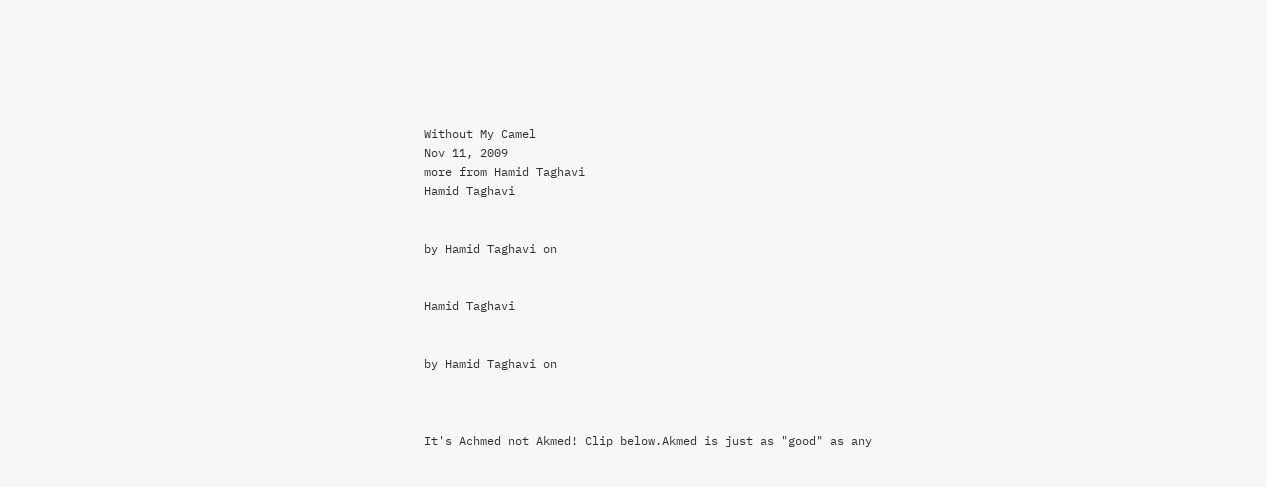Without My Camel
Nov 11, 2009
more from Hamid Taghavi
Hamid Taghavi


by Hamid Taghavi on


Hamid Taghavi


by Hamid Taghavi on



It's Achmed not Akmed! Clip below.Akmed is just as "good" as any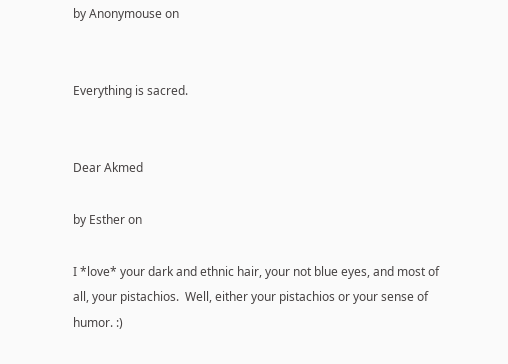by Anonymouse on


Everything is sacred.


Dear Akmed

by Esther on

I *love* your dark and ethnic hair, your not blue eyes, and most of all, your pistachios.  Well, either your pistachios or your sense of humor. :)